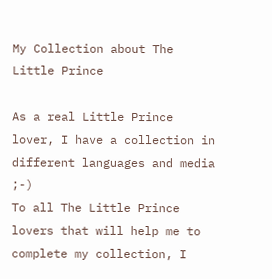My Collection about The Little Prince

As a real Little Prince lover, I have a collection in different languages and media ;-)
To all The Little Prince lovers that will help me to complete my collection, I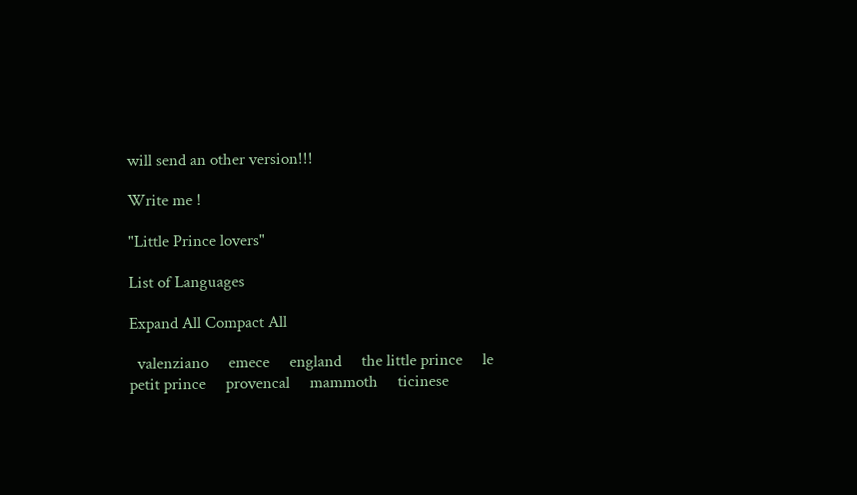will send an other version!!!

Write me !

"Little Prince lovers"

List of Languages

Expand All Compact All

  valenziano     emece     england     the little prince     le petit prince     provencal     mammoth     ticinese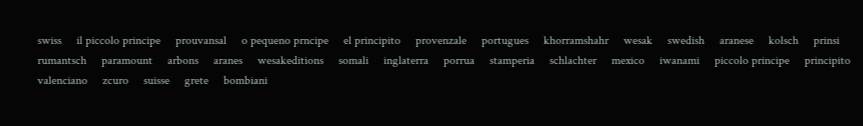swiss     il piccolo principe     prouvansal     o pequeno prncipe     el principito     provenzale     portugues     khorramshahr     wesak     swedish     aranese     kolsch     prinsi     rumantsch     paramount     arbons     aranes     wesakeditions     somali     inglaterra     porrua     stamperia     schlachter     mexico     iwanami     piccolo principe     principito     valenciano     zcuro     suisse     grete     bombiani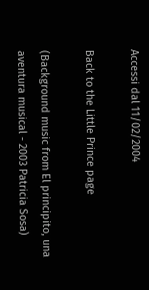Accessi dal 11/02/2004

Back to the Little Prince page

(Background music from El principito, una aventura musical - 2003 Patricia Sosa)